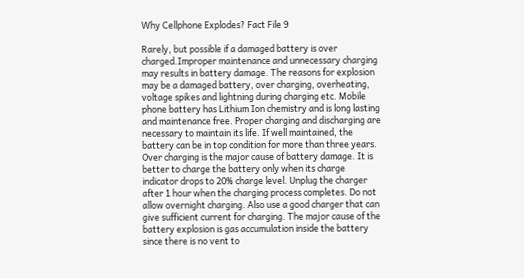Why Cellphone Explodes? Fact File 9

Rarely, but possible if a damaged battery is over charged.Improper maintenance and unnecessary charging may results in battery damage. The reasons for explosion may be a damaged battery, over charging, overheating, voltage spikes and lightning during charging etc. Mobile phone battery has Lithium Ion chemistry and is long lasting and maintenance free. Proper charging and discharging are necessary to maintain its life. If well maintained, the battery can be in top condition for more than three years. Over charging is the major cause of battery damage. It is better to charge the battery only when its charge indicator drops to 20% charge level. Unplug the charger after 1 hour when the charging process completes. Do not allow overnight charging. Also use a good charger that can give sufficient current for charging. The major cause of the battery explosion is gas accumulation inside the battery since there is no vent to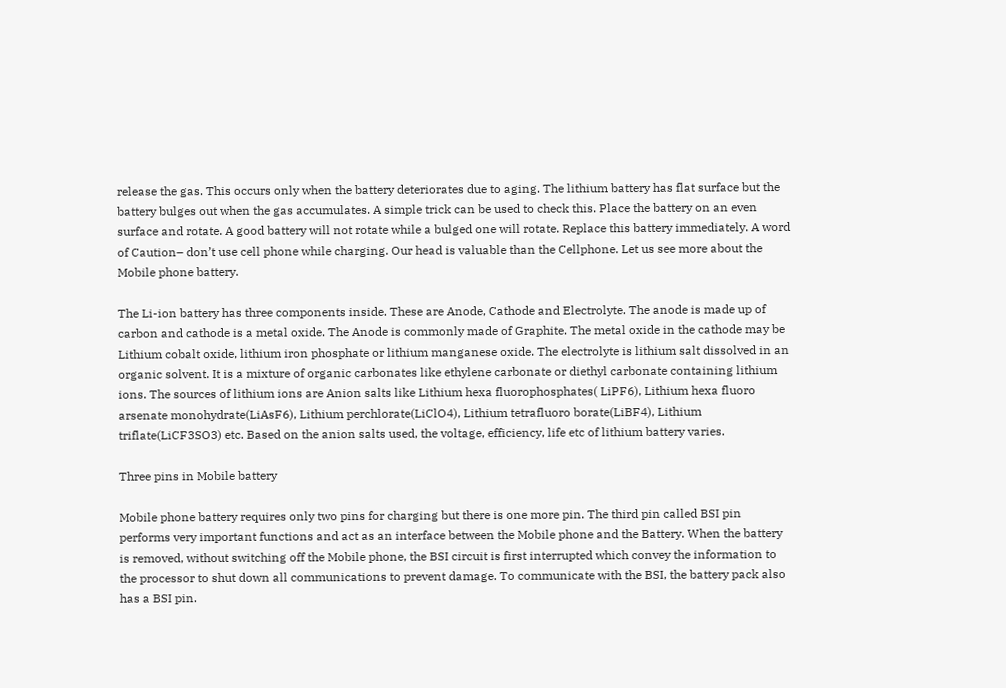release the gas. This occurs only when the battery deteriorates due to aging. The lithium battery has flat surface but the battery bulges out when the gas accumulates. A simple trick can be used to check this. Place the battery on an even surface and rotate. A good battery will not rotate while a bulged one will rotate. Replace this battery immediately. A word of Caution– don’t use cell phone while charging. Our head is valuable than the Cellphone. Let us see more about the Mobile phone battery.

The Li-ion battery has three components inside. These are Anode, Cathode and Electrolyte. The anode is made up of carbon and cathode is a metal oxide. The Anode is commonly made of Graphite. The metal oxide in the cathode may be Lithium cobalt oxide, lithium iron phosphate or lithium manganese oxide. The electrolyte is lithium salt dissolved in an organic solvent. It is a mixture of organic carbonates like ethylene carbonate or diethyl carbonate containing lithium ions. The sources of lithium ions are Anion salts like Lithium hexa fluorophosphates( LiPF6), Lithium hexa fluoro arsenate monohydrate(LiAsF6), Lithium perchlorate(LiClO4), Lithium tetrafluoro borate(LiBF4), Lithium triflate(LiCF3SO3) etc. Based on the anion salts used, the voltage, efficiency, life etc of lithium battery varies.

Three pins in Mobile battery

Mobile phone battery requires only two pins for charging but there is one more pin. The third pin called BSI pin performs very important functions and act as an interface between the Mobile phone and the Battery. When the battery is removed, without switching off the Mobile phone, the BSI circuit is first interrupted which convey the information to the processor to shut down all communications to prevent damage. To communicate with the BSI, the battery pack also has a BSI pin.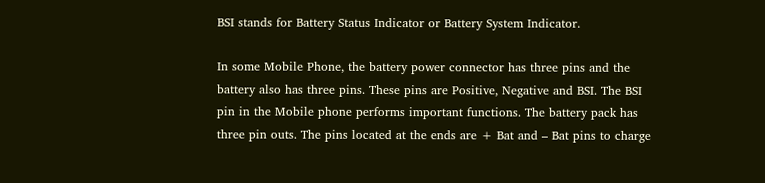BSI stands for Battery Status Indicator or Battery System Indicator.

In some Mobile Phone, the battery power connector has three pins and the battery also has three pins. These pins are Positive, Negative and BSI. The BSI pin in the Mobile phone performs important functions. The battery pack has three pin outs. The pins located at the ends are + Bat and – Bat pins to charge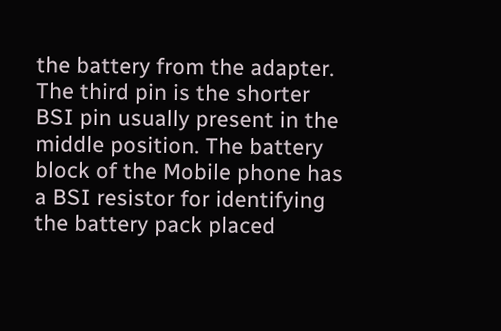the battery from the adapter. The third pin is the shorter BSI pin usually present in the middle position. The battery block of the Mobile phone has a BSI resistor for identifying the battery pack placed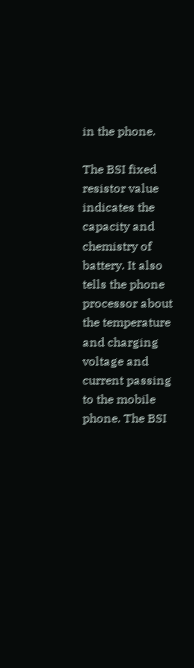in the phone.

The BSI fixed resistor value indicates the capacity and chemistry of battery. It also tells the phone processor about the temperature and charging voltage and current passing to the mobile phone. The BSI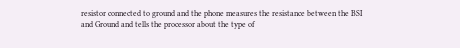resistor connected to ground and the phone measures the resistance between the BSI and Ground and tells the processor about the type of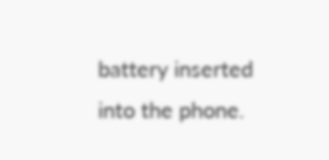battery inserted into the phone.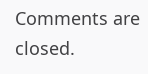Comments are closed.